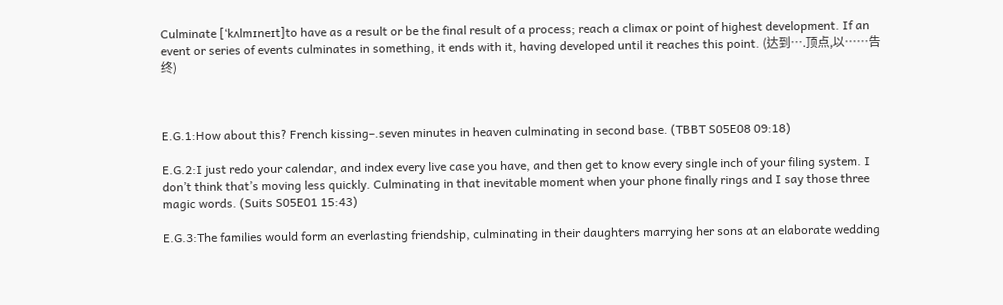Culminate [‘kʌlmɪneɪt]to have as a result or be the final result of a process; reach a climax or point of highest development. If an event or series of events culminates in something, it ends with it, having developed until it reaches this point. (达到….顶点,以……告终)



E.G.1:How about this? French kissing–.seven minutes in heaven culminating in second base. (TBBT S05E08 09:18)

E.G.2:I just redo your calendar, and index every live case you have, and then get to know every single inch of your filing system. I don’t think that’s moving less quickly. Culminating in that inevitable moment when your phone finally rings and I say those three magic words. (Suits S05E01 15:43)

E.G.3:The families would form an everlasting friendship, culminating in their daughters marrying her sons at an elaborate wedding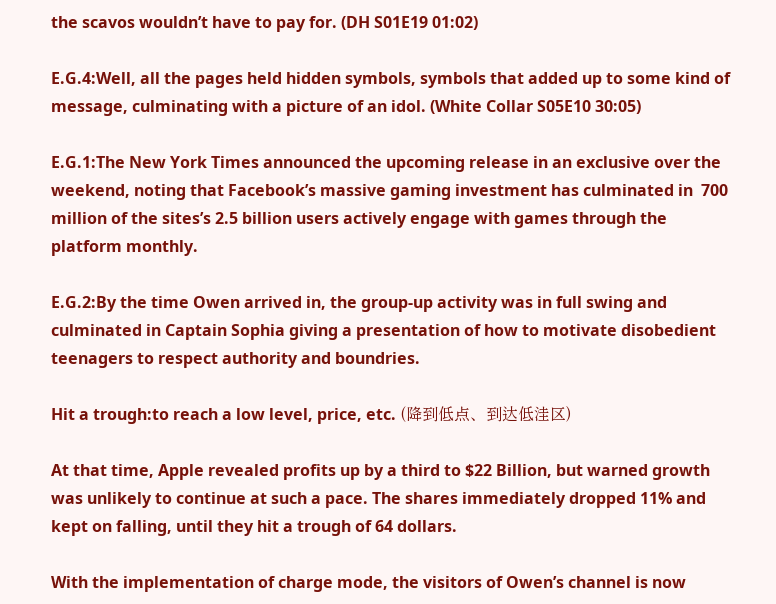the scavos wouldn’t have to pay for. (DH S01E19 01:02)

E.G.4:Well, all the pages held hidden symbols, symbols that added up to some kind of message, culminating with a picture of an idol. (White Collar S05E10 30:05)

E.G.1:The New York Times announced the upcoming release in an exclusive over the weekend, noting that Facebook’s massive gaming investment has culminated in  700 million of the sites’s 2.5 billion users actively engage with games through the platform monthly.

E.G.2:By the time Owen arrived in, the group-up activity was in full swing and culminated in Captain Sophia giving a presentation of how to motivate disobedient teenagers to respect authority and boundries.

Hit a trough:to reach a low level, price, etc. (降到低点、到达低洼区)

At that time, Apple revealed profits up by a third to $22 Billion, but warned growth was unlikely to continue at such a pace. The shares immediately dropped 11% and kept on falling, until they hit a trough of 64 dollars.

With the implementation of charge mode, the visitors of Owen’s channel is now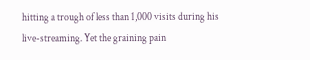hitting a trough of less than 1,000 visits during his live-streaming. Yet the graining pain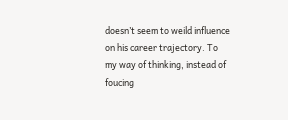doesn’t seem to weild influence on his career trajectory. To my way of thinking, instead of foucing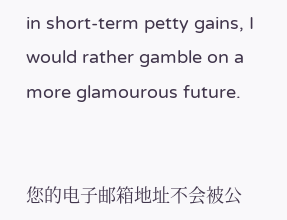in short-term petty gains, I would rather gamble on a more glamourous future.


您的电子邮箱地址不会被公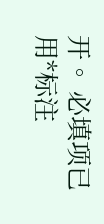开。 必填项已用*标注